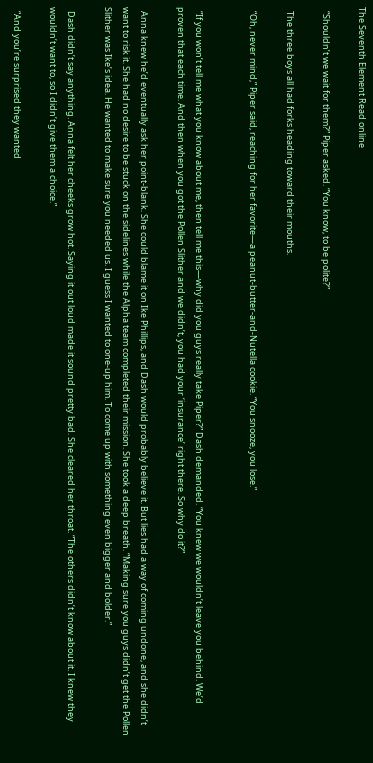The Seventh Element Read online

  “Shouldn’t we wait for them?” Piper asked. “You know, to be polite?”

  The three boys all had forks heading toward their mouths.

  “Oh, never mind,” Piper said, reaching for her favorite—a peanut-butter-and-Nutella cookie. “You snooze, you lose.”


  “If you won’t tell me what you know about me, then tell me this—why did you guys really take Piper?” Dash demanded. “You knew we wouldn’t leave you behind. We’d proven that each time. And then when you got the Pollen Slither and we didn’t, you had your ‘insurance’ right there. So why do it?”

  Anna knew he’d eventually ask her point-blank. She could blame it on Ike Phillips, and Dash would probably believe it. But lies had a way of coming undone, and she didn’t want to risk it. She had no desire to be stuck on the sidelines while the Alpha team completed their mission. She took a deep breath. “Making sure you guys didn’t get the Pollen Slither was Ike’s idea. He wanted to make sure you needed us. I guess I wanted to one-up him. To come up with something even bigger and bolder.”

  Dash didn’t say anything. Anna felt her cheeks grow hot. Saying it out loud made it sound pretty bad. She cleared her throat. “The others didn’t know about it. I knew they wouldn’t want to, so I didn’t give them a choice.”

  “And you’re surprised they wanted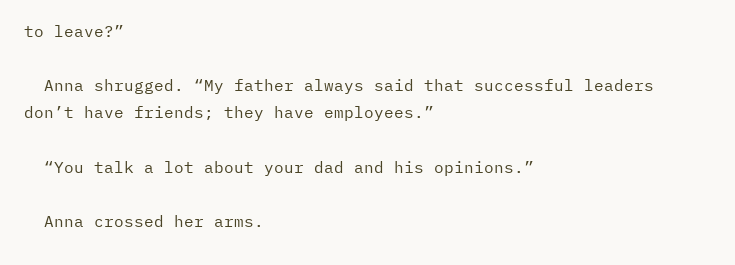to leave?”

  Anna shrugged. “My father always said that successful leaders don’t have friends; they have employees.”

  “You talk a lot about your dad and his opinions.”

  Anna crossed her arms.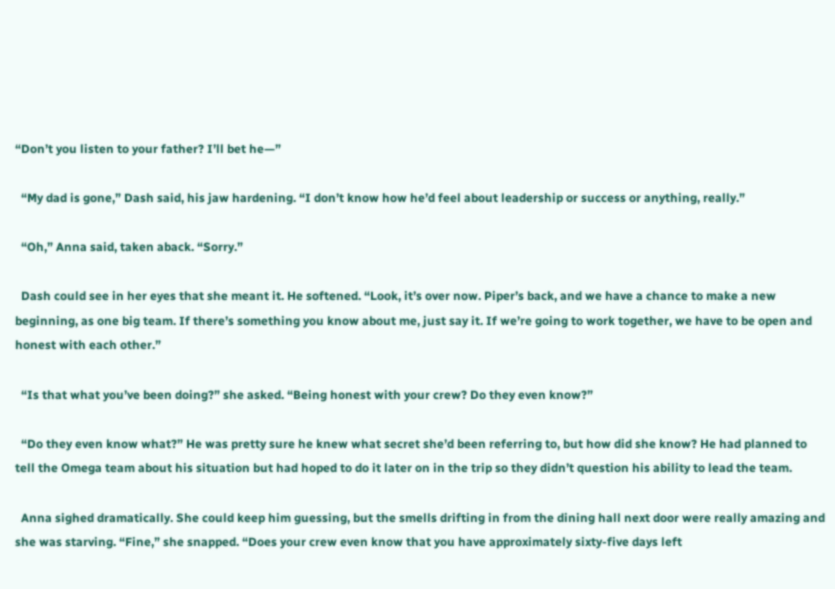“Don’t you listen to your father? I’ll bet he—”

  “My dad is gone,” Dash said, his jaw hardening. “I don’t know how he’d feel about leadership or success or anything, really.”

  “Oh,” Anna said, taken aback. “Sorry.”

  Dash could see in her eyes that she meant it. He softened. “Look, it’s over now. Piper’s back, and we have a chance to make a new beginning, as one big team. If there’s something you know about me, just say it. If we’re going to work together, we have to be open and honest with each other.”

  “Is that what you’ve been doing?” she asked. “Being honest with your crew? Do they even know?”

  “Do they even know what?” He was pretty sure he knew what secret she’d been referring to, but how did she know? He had planned to tell the Omega team about his situation but had hoped to do it later on in the trip so they didn’t question his ability to lead the team.

  Anna sighed dramatically. She could keep him guessing, but the smells drifting in from the dining hall next door were really amazing and she was starving. “Fine,” she snapped. “Does your crew even know that you have approximately sixty-five days left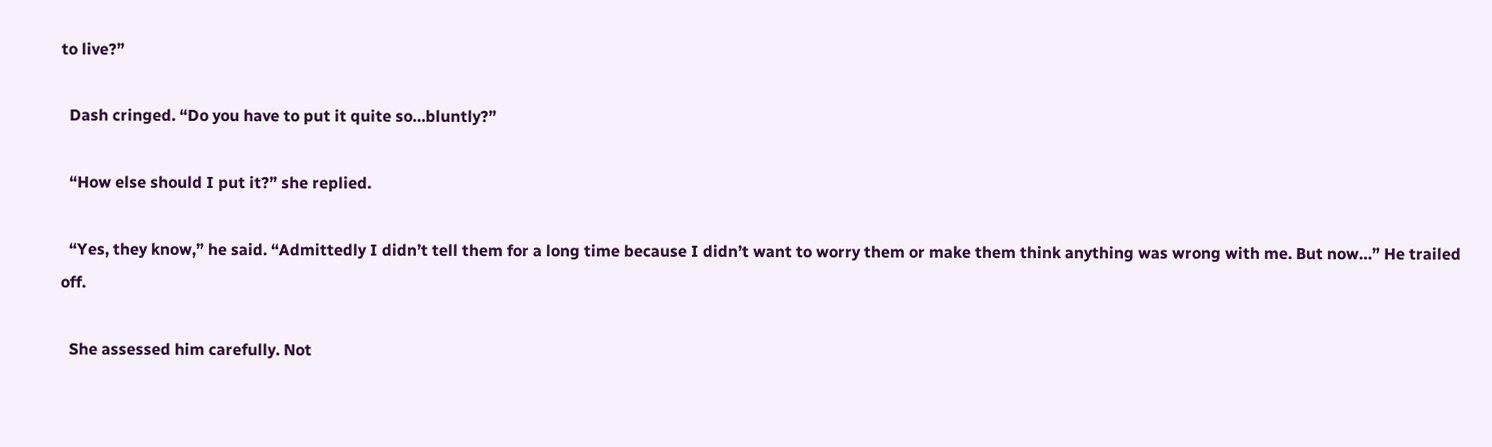to live?”

  Dash cringed. “Do you have to put it quite so…bluntly?”

  “How else should I put it?” she replied.

  “Yes, they know,” he said. “Admittedly I didn’t tell them for a long time because I didn’t want to worry them or make them think anything was wrong with me. But now…” He trailed off.

  She assessed him carefully. Not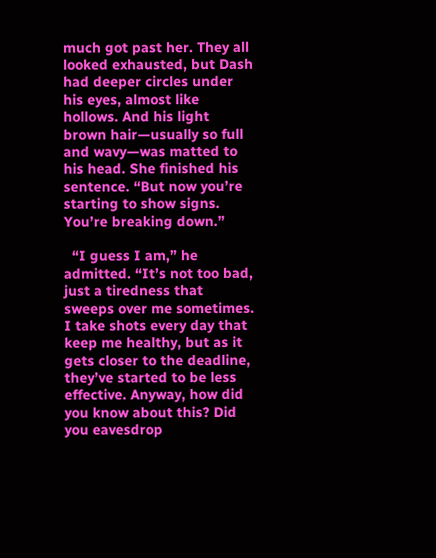much got past her. They all looked exhausted, but Dash had deeper circles under his eyes, almost like hollows. And his light brown hair—usually so full and wavy—was matted to his head. She finished his sentence. “But now you’re starting to show signs. You’re breaking down.”

  “I guess I am,” he admitted. “It’s not too bad, just a tiredness that sweeps over me sometimes. I take shots every day that keep me healthy, but as it gets closer to the deadline, they’ve started to be less effective. Anyway, how did you know about this? Did you eavesdrop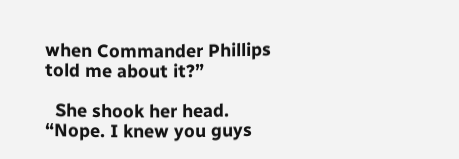when Commander Phillips told me about it?”

  She shook her head. “Nope. I knew you guys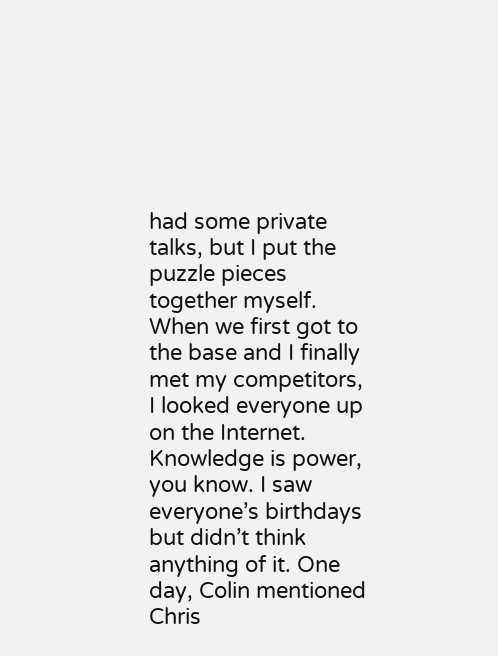had some private talks, but I put the puzzle pieces together myself. When we first got to the base and I finally met my competitors, I looked everyone up on the Internet. Knowledge is power, you know. I saw everyone’s birthdays but didn’t think anything of it. One day, Colin mentioned Chris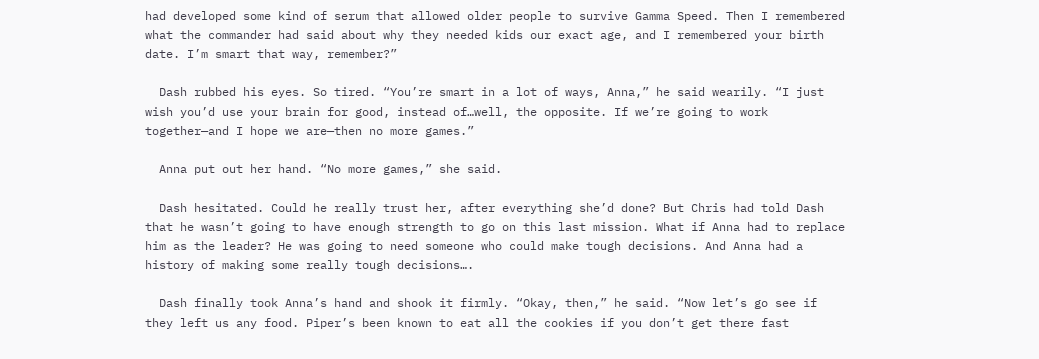had developed some kind of serum that allowed older people to survive Gamma Speed. Then I remembered what the commander had said about why they needed kids our exact age, and I remembered your birth date. I’m smart that way, remember?”

  Dash rubbed his eyes. So tired. “You’re smart in a lot of ways, Anna,” he said wearily. “I just wish you’d use your brain for good, instead of…well, the opposite. If we’re going to work together—and I hope we are—then no more games.”

  Anna put out her hand. “No more games,” she said.

  Dash hesitated. Could he really trust her, after everything she’d done? But Chris had told Dash that he wasn’t going to have enough strength to go on this last mission. What if Anna had to replace him as the leader? He was going to need someone who could make tough decisions. And Anna had a history of making some really tough decisions….

  Dash finally took Anna’s hand and shook it firmly. “Okay, then,” he said. “Now let’s go see if they left us any food. Piper’s been known to eat all the cookies if you don’t get there fast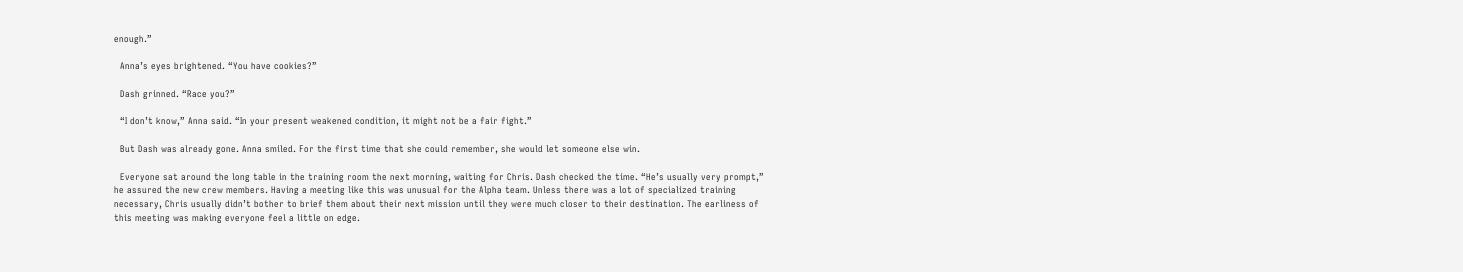enough.”

  Anna’s eyes brightened. “You have cookies?”

  Dash grinned. “Race you?”

  “I don’t know,” Anna said. “In your present weakened condition, it might not be a fair fight.”

  But Dash was already gone. Anna smiled. For the first time that she could remember, she would let someone else win.

  Everyone sat around the long table in the training room the next morning, waiting for Chris. Dash checked the time. “He’s usually very prompt,” he assured the new crew members. Having a meeting like this was unusual for the Alpha team. Unless there was a lot of specialized training necessary, Chris usually didn’t bother to brief them about their next mission until they were much closer to their destination. The earliness of this meeting was making everyone feel a little on edge.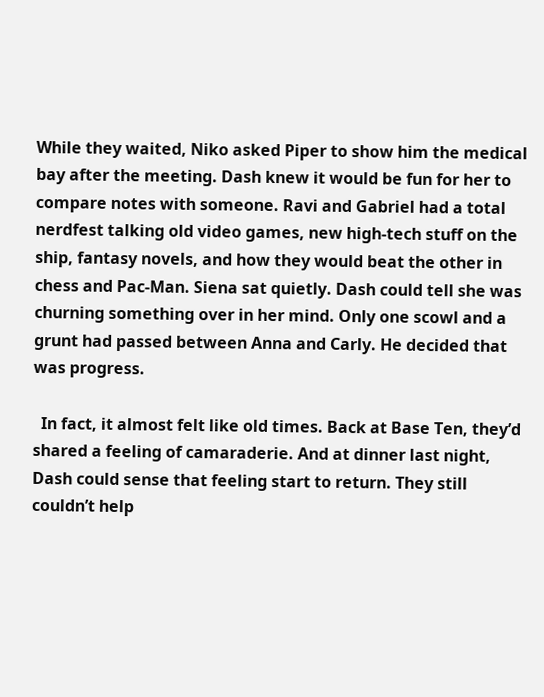While they waited, Niko asked Piper to show him the medical bay after the meeting. Dash knew it would be fun for her to compare notes with someone. Ravi and Gabriel had a total nerdfest talking old video games, new high-tech stuff on the ship, fantasy novels, and how they would beat the other in chess and Pac-Man. Siena sat quietly. Dash could tell she was churning something over in her mind. Only one scowl and a grunt had passed between Anna and Carly. He decided that was progress.

  In fact, it almost felt like old times. Back at Base Ten, they’d shared a feeling of camaraderie. And at dinner last night, Dash could sense that feeling start to return. They still couldn’t help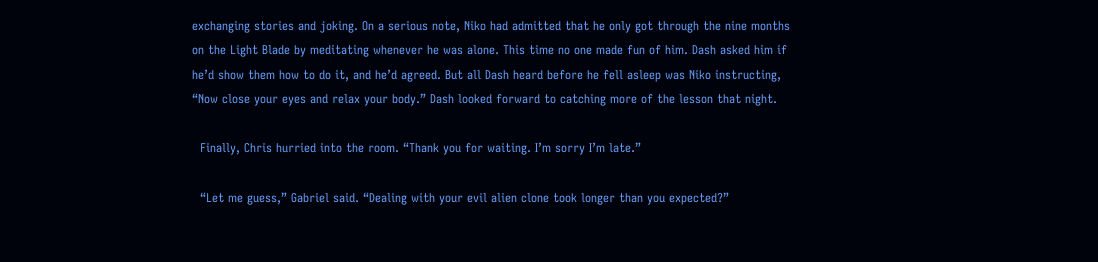exchanging stories and joking. On a serious note, Niko had admitted that he only got through the nine months on the Light Blade by meditating whenever he was alone. This time no one made fun of him. Dash asked him if he’d show them how to do it, and he’d agreed. But all Dash heard before he fell asleep was Niko instructing, “Now close your eyes and relax your body.” Dash looked forward to catching more of the lesson that night.

  Finally, Chris hurried into the room. “Thank you for waiting. I’m sorry I’m late.”

  “Let me guess,” Gabriel said. “Dealing with your evil alien clone took longer than you expected?”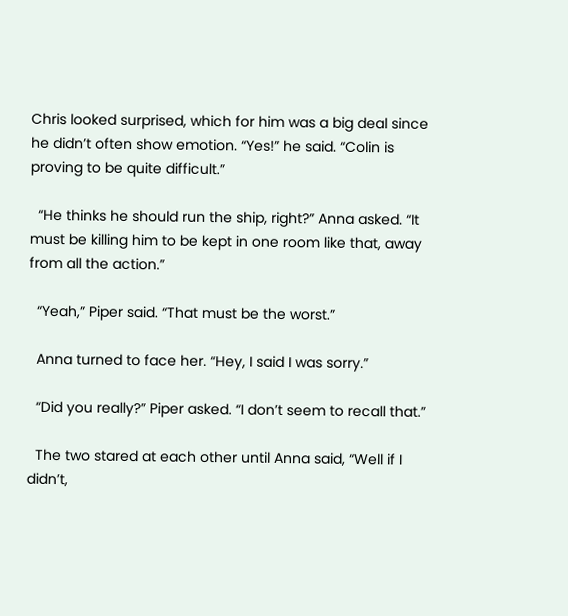Chris looked surprised, which for him was a big deal since he didn’t often show emotion. “Yes!” he said. “Colin is proving to be quite difficult.”

  “He thinks he should run the ship, right?” Anna asked. “It must be killing him to be kept in one room like that, away from all the action.”

  “Yeah,” Piper said. “That must be the worst.”

  Anna turned to face her. “Hey, I said I was sorry.”

  “Did you really?” Piper asked. “I don’t seem to recall that.”

  The two stared at each other until Anna said, “Well if I didn’t,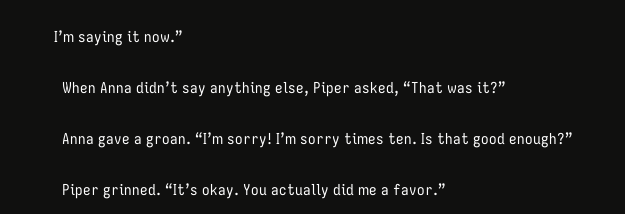I’m saying it now.”

  When Anna didn’t say anything else, Piper asked, “That was it?”

  Anna gave a groan. “I’m sorry! I’m sorry times ten. Is that good enough?”

  Piper grinned. “It’s okay. You actually did me a favor.”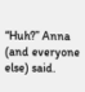“Huh?” Anna (and everyone else) said.